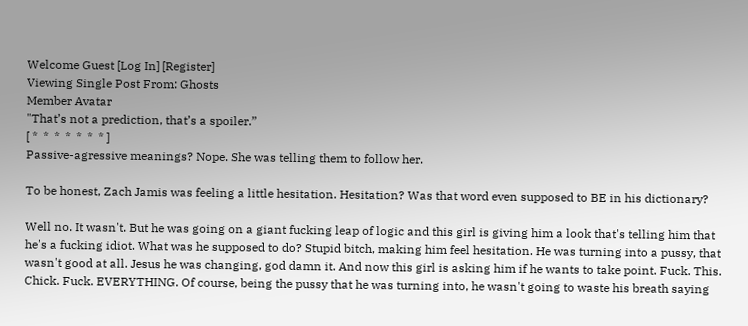Welcome Guest [Log In] [Register]
Viewing Single Post From: Ghosts
Member Avatar
"That’s not a prediction, that’s a spoiler.”
[ *  *  *  *  *  *  * ]
Passive-agressive meanings? Nope. She was telling them to follow her.

To be honest, Zach Jamis was feeling a little hesitation. Hesitation? Was that word even supposed to BE in his dictionary?

Well no. It wasn't. But he was going on a giant fucking leap of logic and this girl is giving him a look that's telling him that he's a fucking idiot. What was he supposed to do? Stupid bitch, making him feel hesitation. He was turning into a pussy, that wasn't good at all. Jesus he was changing, god damn it. And now this girl is asking him if he wants to take point. Fuck. This. Chick. Fuck. EVERYTHING. Of course, being the pussy that he was turning into, he wasn't going to waste his breath saying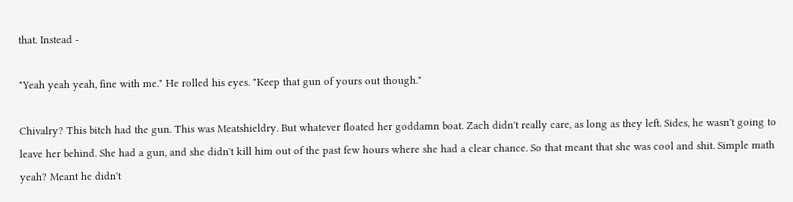that. Instead -

"Yeah yeah yeah, fine with me." He rolled his eyes. "Keep that gun of yours out though."

Chivalry? This bitch had the gun. This was Meatshieldry. But whatever floated her goddamn boat. Zach didn't really care, as long as they left. Sides, he wasn't going to leave her behind. She had a gun, and she didn't kill him out of the past few hours where she had a clear chance. So that meant that she was cool and shit. Simple math yeah? Meant he didn't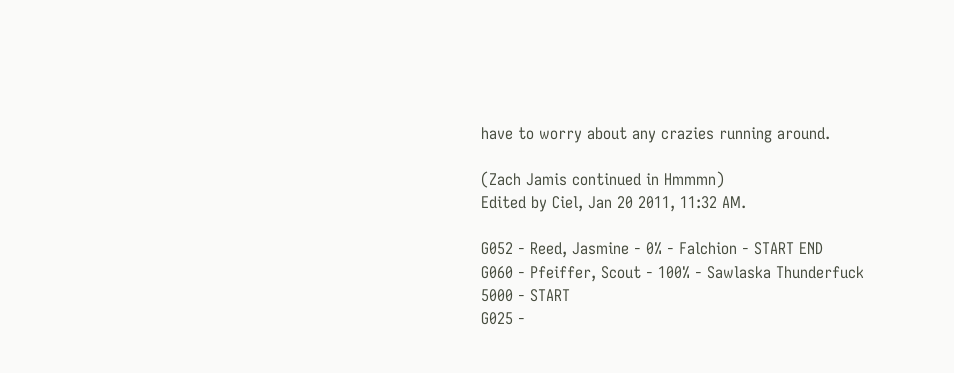have to worry about any crazies running around.

(Zach Jamis continued in Hmmmn)
Edited by Ciel, Jan 20 2011, 11:32 AM.

G052 - Reed, Jasmine - 0% - Falchion - START END
G060 - Pfeiffer, Scout - 100% - Sawlaska Thunderfuck 5000 - START
G025 -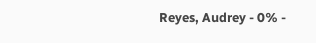Reyes, Audrey - 0% -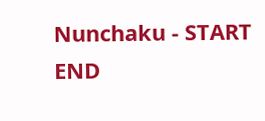Nunchaku - START END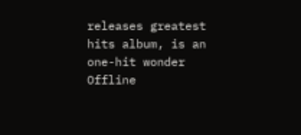releases greatest hits album, is an one-hit wonder
Offline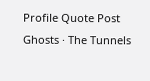Profile Quote Post
Ghosts · The Tunnels